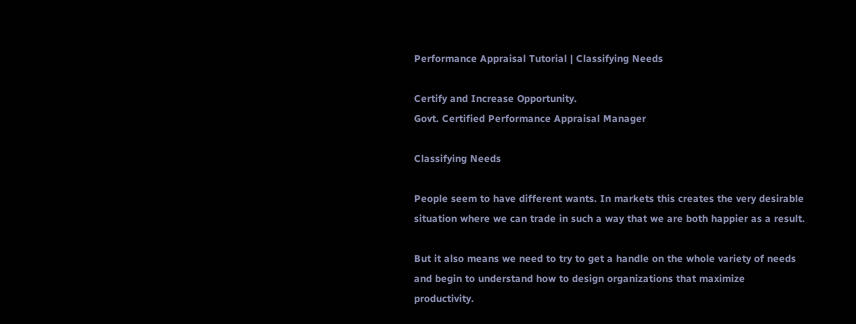Performance Appraisal Tutorial | Classifying Needs

Certify and Increase Opportunity.
Govt. Certified Performance Appraisal Manager

Classifying Needs

People seem to have different wants. In markets this creates the very desirable situation where we can trade in such a way that we are both happier as a result.

But it also means we need to try to get a handle on the whole variety of needs and begin to understand how to design organizations that maximize productivity.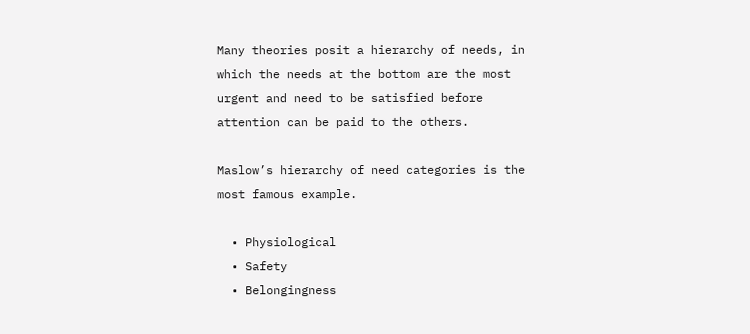Many theories posit a hierarchy of needs, in which the needs at the bottom are the most urgent and need to be satisfied before attention can be paid to the others.

Maslow’s hierarchy of need categories is the most famous example.

  • Physiological
  • Safety
  • Belongingness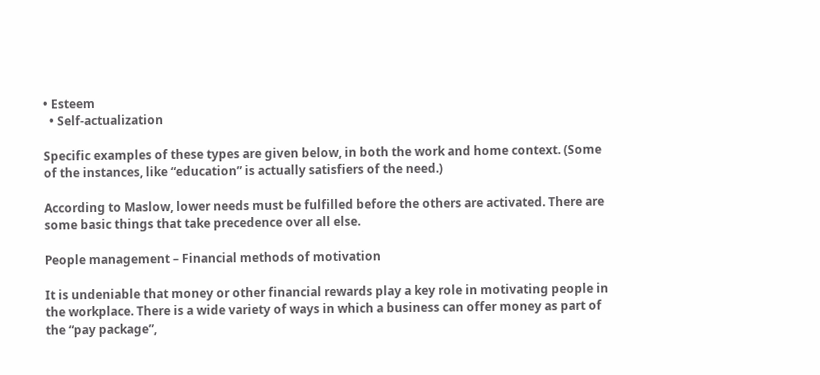• Esteem
  • Self-actualization

Specific examples of these types are given below, in both the work and home context. (Some of the instances, like “education” is actually satisfiers of the need.)

According to Maslow, lower needs must be fulfilled before the others are activated. There are some basic things that take precedence over all else.

People management – Financial methods of motivation

It is undeniable that money or other financial rewards play a key role in motivating people in the workplace. There is a wide variety of ways in which a business can offer money as part of the “pay package”,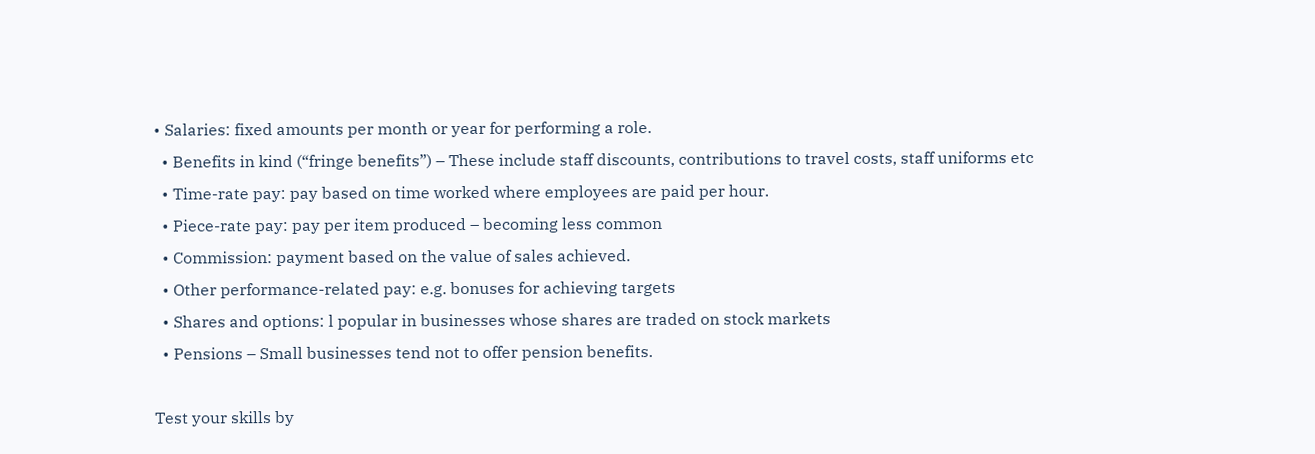• Salaries: fixed amounts per month or year for performing a role.
  • Benefits in kind (“fringe benefits”) – These include staff discounts, contributions to travel costs, staff uniforms etc
  • Time-rate pay: pay based on time worked where employees are paid per hour.
  • Piece-rate pay: pay per item produced – becoming less common
  • Commission: payment based on the value of sales achieved.
  • Other performance-related pay: e.g. bonuses for achieving targets
  • Shares and options: l popular in businesses whose shares are traded on stock markets
  • Pensions – Small businesses tend not to offer pension benefits.

Test your skills by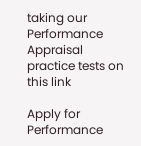taking our Performance Appraisal practice tests on this link

Apply for Performance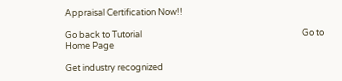Appraisal Certification Now!!

Go back to Tutorial                                                                                Go to Home Page

Get industry recognized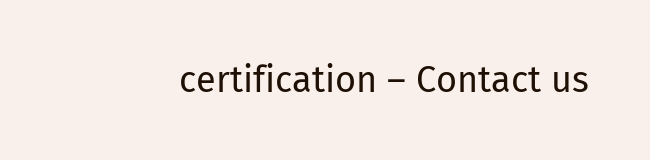certification – Contact us